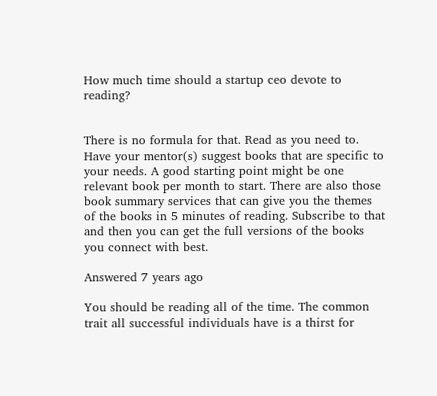How much time should a startup ceo devote to reading?


There is no formula for that. Read as you need to. Have your mentor(s) suggest books that are specific to your needs. A good starting point might be one relevant book per month to start. There are also those book summary services that can give you the themes of the books in 5 minutes of reading. Subscribe to that and then you can get the full versions of the books you connect with best.

Answered 7 years ago

You should be reading all of the time. The common trait all successful individuals have is a thirst for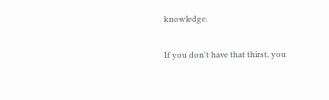knowledge.

If you don't have that thirst, you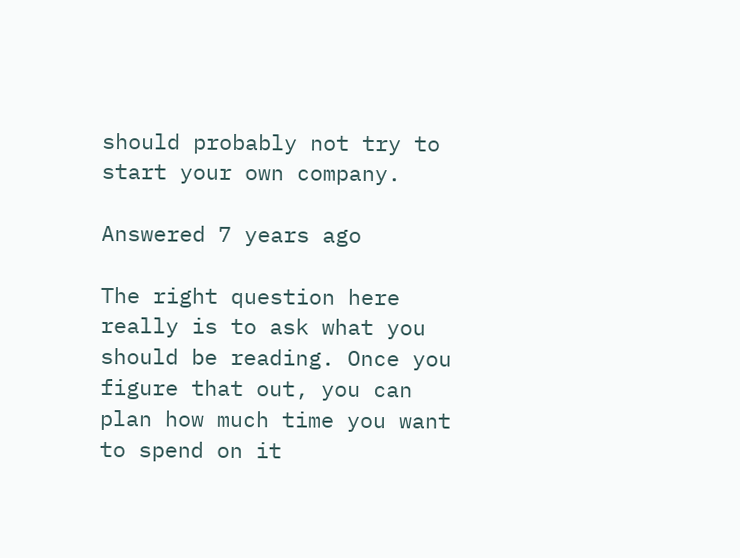should probably not try to start your own company.

Answered 7 years ago

The right question here really is to ask what you should be reading. Once you figure that out, you can plan how much time you want to spend on it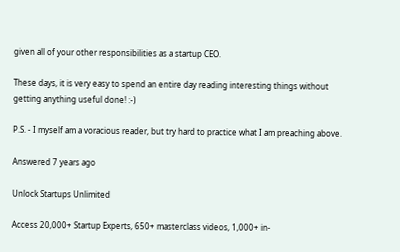given all of your other responsibilities as a startup CEO.

These days, it is very easy to spend an entire day reading interesting things without getting anything useful done! :-)

P.S. - I myself am a voracious reader, but try hard to practice what I am preaching above.

Answered 7 years ago

Unlock Startups Unlimited

Access 20,000+ Startup Experts, 650+ masterclass videos, 1,000+ in-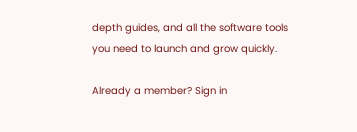depth guides, and all the software tools you need to launch and grow quickly.

Already a member? Sign in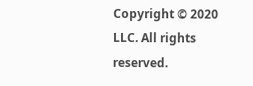Copyright © 2020 LLC. All rights reserved.